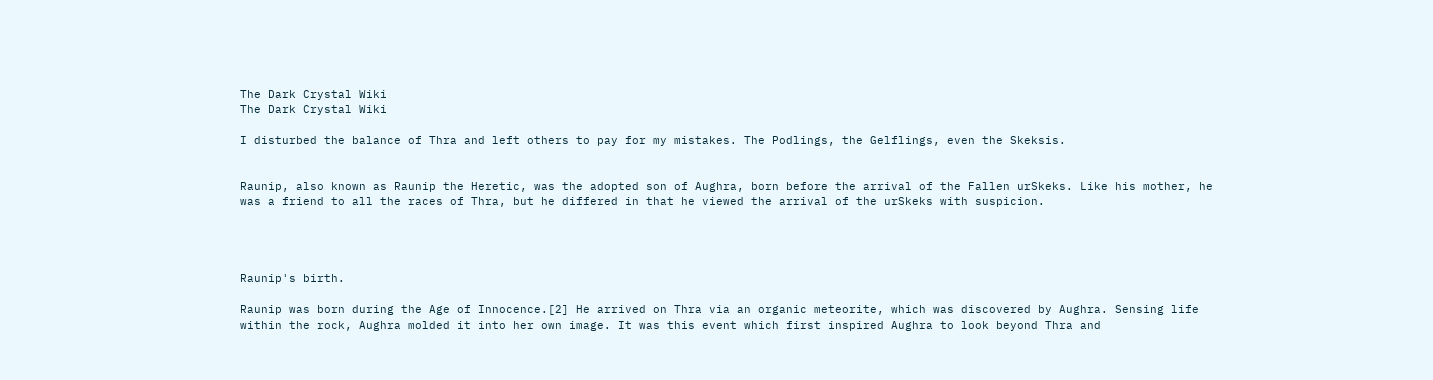The Dark Crystal Wiki
The Dark Crystal Wiki

I disturbed the balance of Thra and left others to pay for my mistakes. The Podlings, the Gelflings, even the Skeksis.


Raunip, also known as Raunip the Heretic, was the adopted son of Aughra, born before the arrival of the Fallen urSkeks. Like his mother, he was a friend to all the races of Thra, but he differed in that he viewed the arrival of the urSkeks with suspicion.




Raunip's birth.

Raunip was born during the Age of Innocence.[2] He arrived on Thra via an organic meteorite, which was discovered by Aughra. Sensing life within the rock, Aughra molded it into her own image. It was this event which first inspired Aughra to look beyond Thra and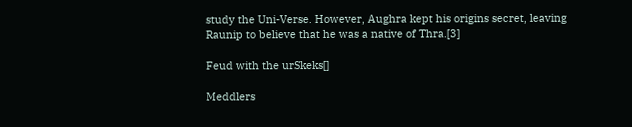study the Uni-Verse. However, Aughra kept his origins secret, leaving Raunip to believe that he was a native of Thra.[3]

Feud with the urSkeks[]

Meddlers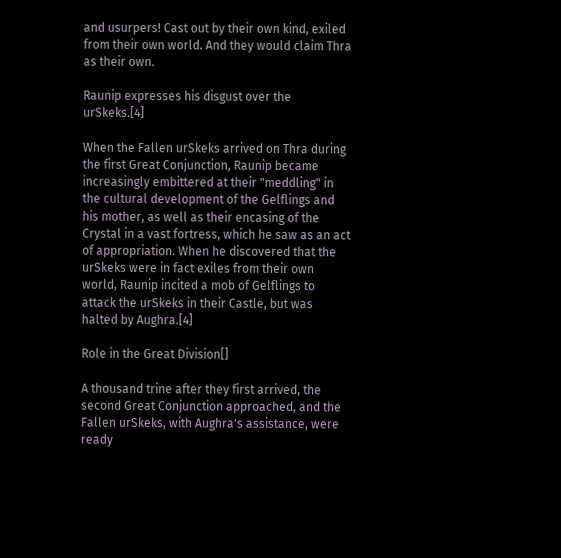and usurpers! Cast out by their own kind, exiled from their own world. And they would claim Thra as their own.

Raunip expresses his disgust over the urSkeks.[4]

When the Fallen urSkeks arrived on Thra during the first Great Conjunction, Raunip became increasingly embittered at their "meddling" in the cultural development of the Gelflings and his mother, as well as their encasing of the Crystal in a vast fortress, which he saw as an act of appropriation. When he discovered that the urSkeks were in fact exiles from their own world, Raunip incited a mob of Gelflings to attack the urSkeks in their Castle, but was halted by Aughra.[4]

Role in the Great Division[]

A thousand trine after they first arrived, the second Great Conjunction approached, and the Fallen urSkeks, with Aughra's assistance, were ready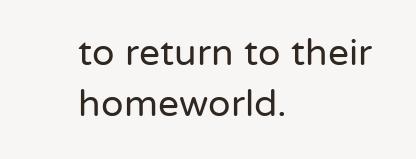to return to their homeworld.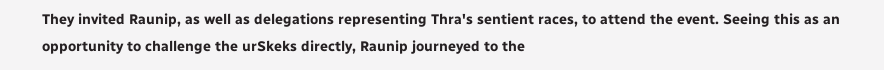They invited Raunip, as well as delegations representing Thra's sentient races, to attend the event. Seeing this as an opportunity to challenge the urSkeks directly, Raunip journeyed to the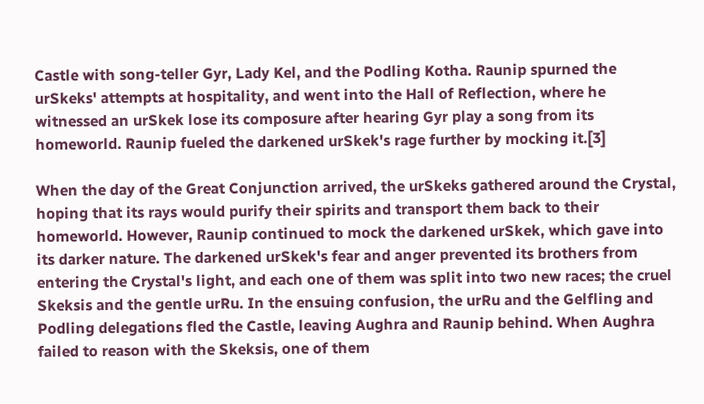Castle with song-teller Gyr, Lady Kel, and the Podling Kotha. Raunip spurned the urSkeks' attempts at hospitality, and went into the Hall of Reflection, where he witnessed an urSkek lose its composure after hearing Gyr play a song from its homeworld. Raunip fueled the darkened urSkek's rage further by mocking it.[3]

When the day of the Great Conjunction arrived, the urSkeks gathered around the Crystal, hoping that its rays would purify their spirits and transport them back to their homeworld. However, Raunip continued to mock the darkened urSkek, which gave into its darker nature. The darkened urSkek's fear and anger prevented its brothers from entering the Crystal's light, and each one of them was split into two new races; the cruel Skeksis and the gentle urRu. In the ensuing confusion, the urRu and the Gelfling and Podling delegations fled the Castle, leaving Aughra and Raunip behind. When Aughra failed to reason with the Skeksis, one of them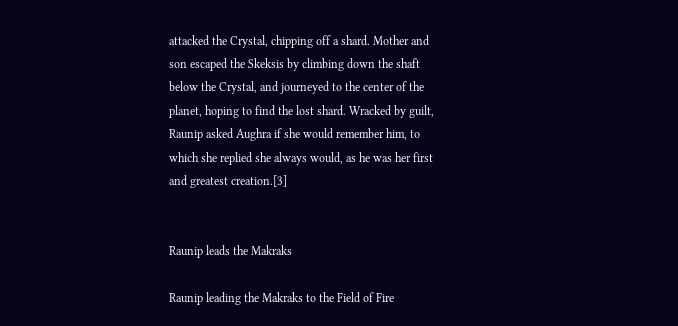attacked the Crystal, chipping off a shard. Mother and son escaped the Skeksis by climbing down the shaft below the Crystal, and journeyed to the center of the planet, hoping to find the lost shard. Wracked by guilt, Raunip asked Aughra if she would remember him, to which she replied she always would, as he was her first and greatest creation.[3]


Raunip leads the Makraks

Raunip leading the Makraks to the Field of Fire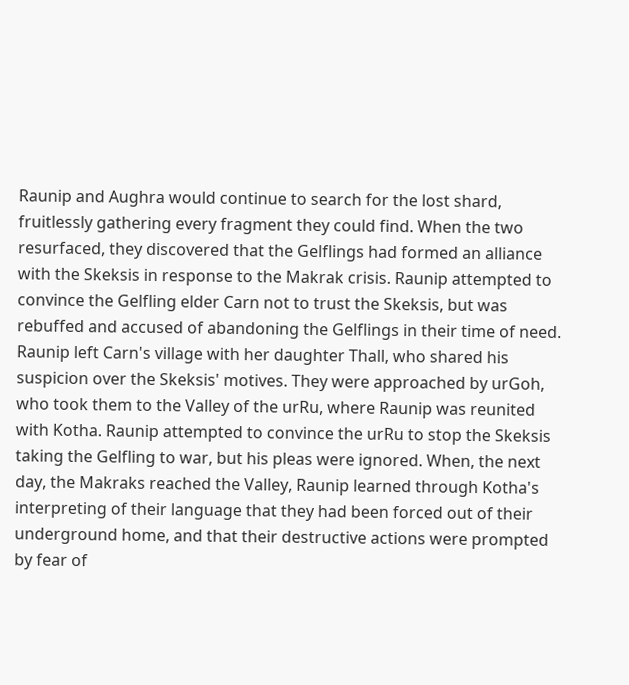Raunip and Aughra would continue to search for the lost shard, fruitlessly gathering every fragment they could find. When the two resurfaced, they discovered that the Gelflings had formed an alliance with the Skeksis in response to the Makrak crisis. Raunip attempted to convince the Gelfling elder Carn not to trust the Skeksis, but was rebuffed and accused of abandoning the Gelflings in their time of need. Raunip left Carn's village with her daughter Thall, who shared his suspicion over the Skeksis' motives. They were approached by urGoh, who took them to the Valley of the urRu, where Raunip was reunited with Kotha. Raunip attempted to convince the urRu to stop the Skeksis taking the Gelfling to war, but his pleas were ignored. When, the next day, the Makraks reached the Valley, Raunip learned through Kotha's interpreting of their language that they had been forced out of their underground home, and that their destructive actions were prompted by fear of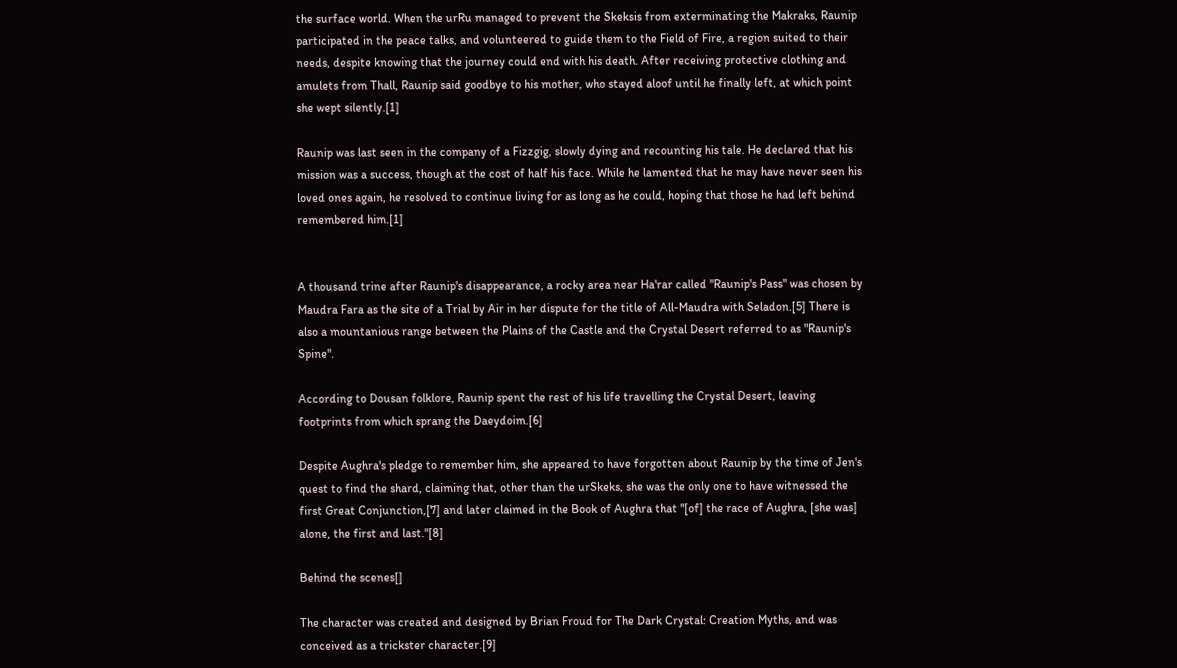the surface world. When the urRu managed to prevent the Skeksis from exterminating the Makraks, Raunip participated in the peace talks, and volunteered to guide them to the Field of Fire, a region suited to their needs, despite knowing that the journey could end with his death. After receiving protective clothing and amulets from Thall, Raunip said goodbye to his mother, who stayed aloof until he finally left, at which point she wept silently.[1]

Raunip was last seen in the company of a Fizzgig, slowly dying and recounting his tale. He declared that his mission was a success, though at the cost of half his face. While he lamented that he may have never seen his loved ones again, he resolved to continue living for as long as he could, hoping that those he had left behind remembered him.[1]


A thousand trine after Raunip's disappearance, a rocky area near Ha'rar called "Raunip's Pass" was chosen by Maudra Fara as the site of a Trial by Air in her dispute for the title of All-Maudra with Seladon.[5] There is also a mountanious range between the Plains of the Castle and the Crystal Desert referred to as "Raunip's Spine".

According to Dousan folklore, Raunip spent the rest of his life travelling the Crystal Desert, leaving footprints from which sprang the Daeydoim.[6]

Despite Aughra's pledge to remember him, she appeared to have forgotten about Raunip by the time of Jen's quest to find the shard, claiming that, other than the urSkeks, she was the only one to have witnessed the first Great Conjunction,[7] and later claimed in the Book of Aughra that "[of] the race of Aughra, [she was] alone, the first and last."[8]

Behind the scenes[]

The character was created and designed by Brian Froud for The Dark Crystal: Creation Myths, and was conceived as a trickster character.[9]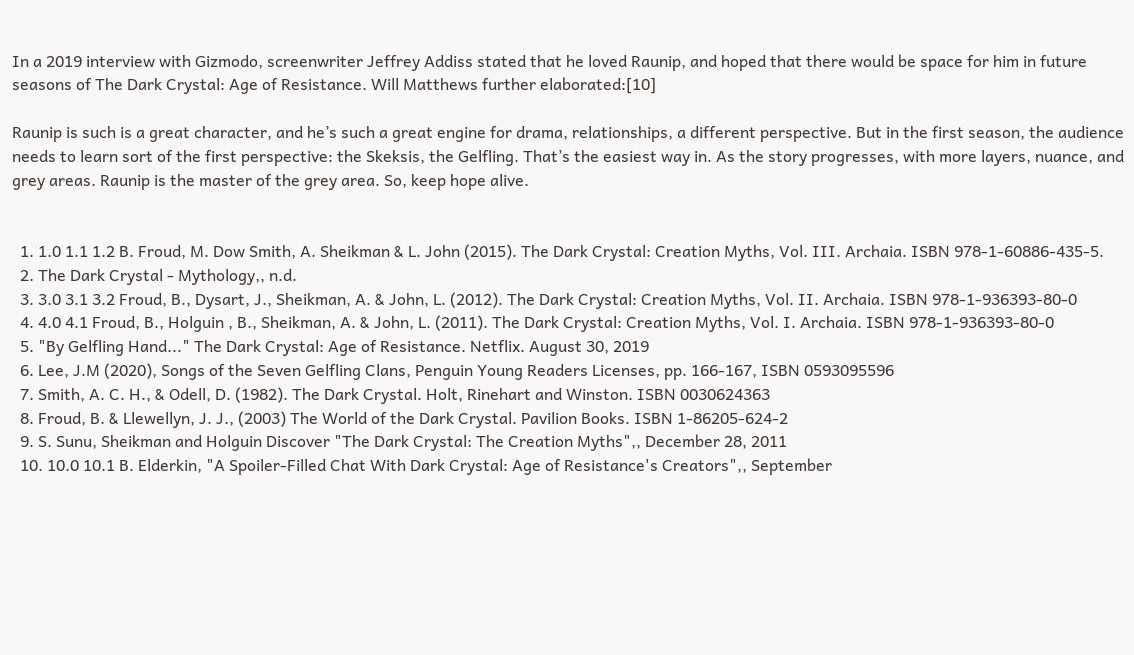In a 2019 interview with Gizmodo, screenwriter Jeffrey Addiss stated that he loved Raunip, and hoped that there would be space for him in future seasons of The Dark Crystal: Age of Resistance. Will Matthews further elaborated:[10]

Raunip is such is a great character, and he’s such a great engine for drama, relationships, a different perspective. But in the first season, the audience needs to learn sort of the first perspective: the Skeksis, the Gelfling. That’s the easiest way in. As the story progresses, with more layers, nuance, and grey areas. Raunip is the master of the grey area. So, keep hope alive.


  1. 1.0 1.1 1.2 B. Froud, M. Dow Smith, A. Sheikman & L. John (2015). The Dark Crystal: Creation Myths, Vol. III. Archaia. ISBN 978-1-60886-435-5.
  2. The Dark Crystal - Mythology,, n.d.
  3. 3.0 3.1 3.2 Froud, B., Dysart, J., Sheikman, A. & John, L. (2012). The Dark Crystal: Creation Myths, Vol. II. Archaia. ISBN 978-1-936393-80-0
  4. 4.0 4.1 Froud, B., Holguin , B., Sheikman, A. & John, L. (2011). The Dark Crystal: Creation Myths, Vol. I. Archaia. ISBN 978-1-936393-80-0
  5. "By Gelfling Hand..." The Dark Crystal: Age of Resistance. Netflix. August 30, 2019
  6. Lee, J.M (2020), Songs of the Seven Gelfling Clans, Penguin Young Readers Licenses, pp. 166-167, ISBN 0593095596
  7. Smith, A. C. H., & Odell, D. (1982). The Dark Crystal. Holt, Rinehart and Winston. ISBN 0030624363
  8. Froud, B. & Llewellyn, J. J., (2003) The World of the Dark Crystal. Pavilion Books. ISBN 1-86205-624-2
  9. S. Sunu, Sheikman and Holguin Discover "The Dark Crystal: The Creation Myths",, December 28, 2011
  10. 10.0 10.1 B. Elderkin, "A Spoiler-Filled Chat With Dark Crystal: Age of Resistance's Creators",, September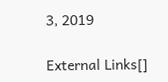3, 2019

External Links[]